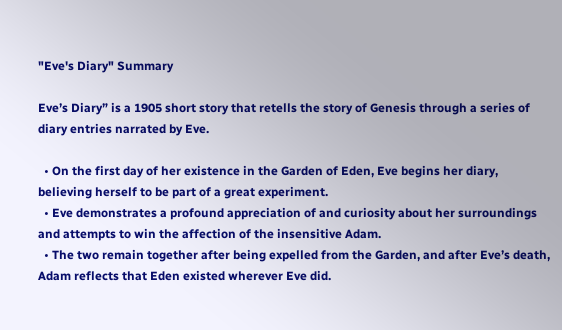"Eve's Diary" Summary

Eve’s Diary” is a 1905 short story that retells the story of Genesis through a series of diary entries narrated by Eve.

  • On the first day of her existence in the Garden of Eden, Eve begins her diary, believing herself to be part of a great experiment.
  • Eve demonstrates a profound appreciation of and curiosity about her surroundings and attempts to win the affection of the insensitive Adam.
  • The two remain together after being expelled from the Garden, and after Eve’s death, Adam reflects that Eden existed wherever Eve did.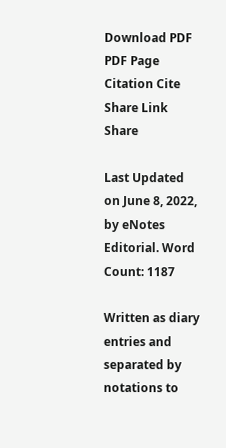Download PDF PDF Page Citation Cite Share Link Share

Last Updated on June 8, 2022, by eNotes Editorial. Word Count: 1187

Written as diary entries and separated by notations to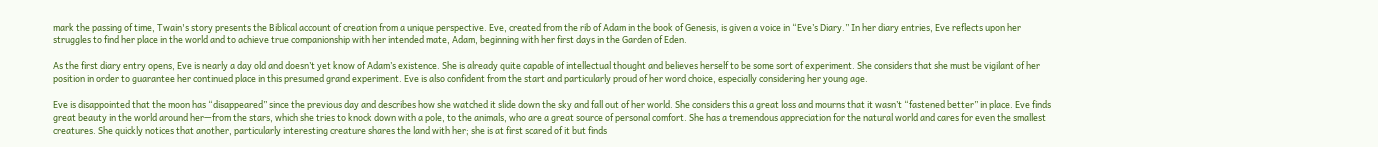mark the passing of time, Twain's story presents the Biblical account of creation from a unique perspective. Eve, created from the rib of Adam in the book of Genesis, is given a voice in “Eve’s Diary.” In her diary entries, Eve reflects upon her struggles to find her place in the world and to achieve true companionship with her intended mate, Adam, beginning with her first days in the Garden of Eden.

As the first diary entry opens, Eve is nearly a day old and doesn’t yet know of Adam’s existence. She is already quite capable of intellectual thought and believes herself to be some sort of experiment. She considers that she must be vigilant of her position in order to guarantee her continued place in this presumed grand experiment. Eve is also confident from the start and particularly proud of her word choice, especially considering her young age.

Eve is disappointed that the moon has “disappeared” since the previous day and describes how she watched it slide down the sky and fall out of her world. She considers this a great loss and mourns that it wasn’t “fastened better” in place. Eve finds great beauty in the world around her—from the stars, which she tries to knock down with a pole, to the animals, who are a great source of personal comfort. She has a tremendous appreciation for the natural world and cares for even the smallest creatures. She quickly notices that another, particularly interesting creature shares the land with her; she is at first scared of it but finds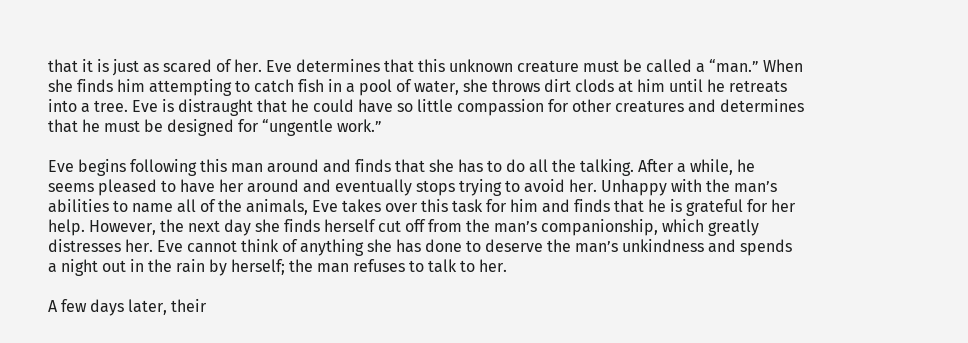that it is just as scared of her. Eve determines that this unknown creature must be called a “man.” When she finds him attempting to catch fish in a pool of water, she throws dirt clods at him until he retreats into a tree. Eve is distraught that he could have so little compassion for other creatures and determines that he must be designed for “ungentle work.”

Eve begins following this man around and finds that she has to do all the talking. After a while, he seems pleased to have her around and eventually stops trying to avoid her. Unhappy with the man’s abilities to name all of the animals, Eve takes over this task for him and finds that he is grateful for her help. However, the next day she finds herself cut off from the man’s companionship, which greatly distresses her. Eve cannot think of anything she has done to deserve the man’s unkindness and spends a night out in the rain by herself; the man refuses to talk to her.

A few days later, their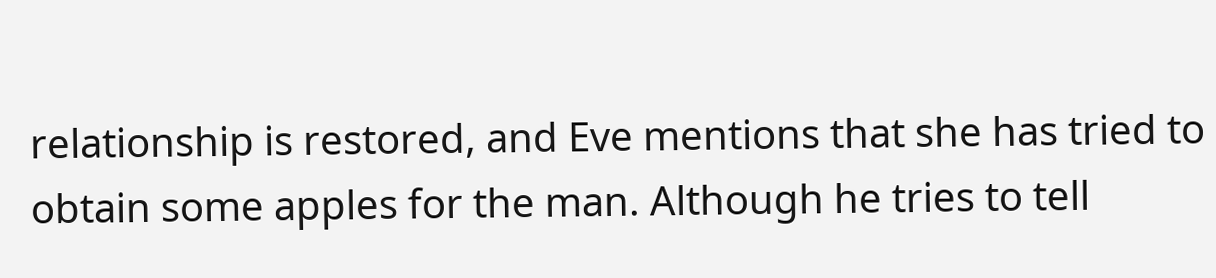relationship is restored, and Eve mentions that she has tried to obtain some apples for the man. Although he tries to tell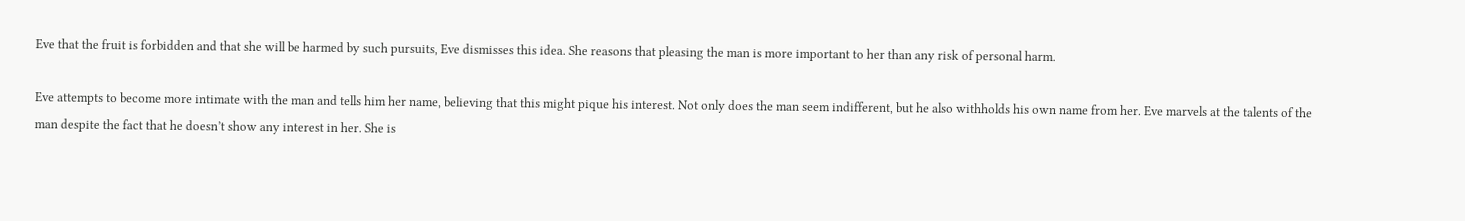Eve that the fruit is forbidden and that she will be harmed by such pursuits, Eve dismisses this idea. She reasons that pleasing the man is more important to her than any risk of personal harm.

Eve attempts to become more intimate with the man and tells him her name, believing that this might pique his interest. Not only does the man seem indifferent, but he also withholds his own name from her. Eve marvels at the talents of the man despite the fact that he doesn’t show any interest in her. She is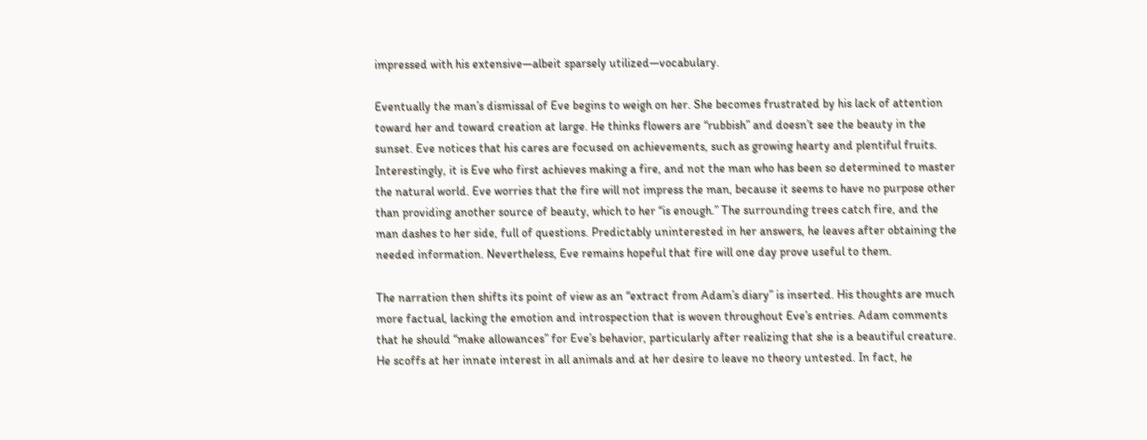impressed with his extensive—albeit sparsely utilized—vocabulary.

Eventually the man’s dismissal of Eve begins to weigh on her. She becomes frustrated by his lack of attention toward her and toward creation at large. He thinks flowers are “rubbish” and doesn’t see the beauty in the sunset. Eve notices that his cares are focused on achievements, such as growing hearty and plentiful fruits. Interestingly, it is Eve who first achieves making a fire, and not the man who has been so determined to master the natural world. Eve worries that the fire will not impress the man, because it seems to have no purpose other than providing another source of beauty, which to her “is enough.” The surrounding trees catch fire, and the man dashes to her side, full of questions. Predictably uninterested in her answers, he leaves after obtaining the needed information. Nevertheless, Eve remains hopeful that fire will one day prove useful to them.

The narration then shifts its point of view as an “extract from Adam’s diary” is inserted. His thoughts are much more factual, lacking the emotion and introspection that is woven throughout Eve’s entries. Adam comments that he should “make allowances” for Eve’s behavior, particularly after realizing that she is a beautiful creature. He scoffs at her innate interest in all animals and at her desire to leave no theory untested. In fact, he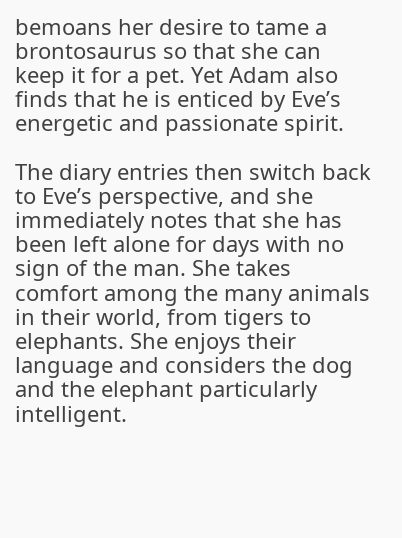bemoans her desire to tame a brontosaurus so that she can keep it for a pet. Yet Adam also finds that he is enticed by Eve’s energetic and passionate spirit.

The diary entries then switch back to Eve’s perspective, and she immediately notes that she has been left alone for days with no sign of the man. She takes comfort among the many animals in their world, from tigers to elephants. She enjoys their language and considers the dog and the elephant particularly intelligent.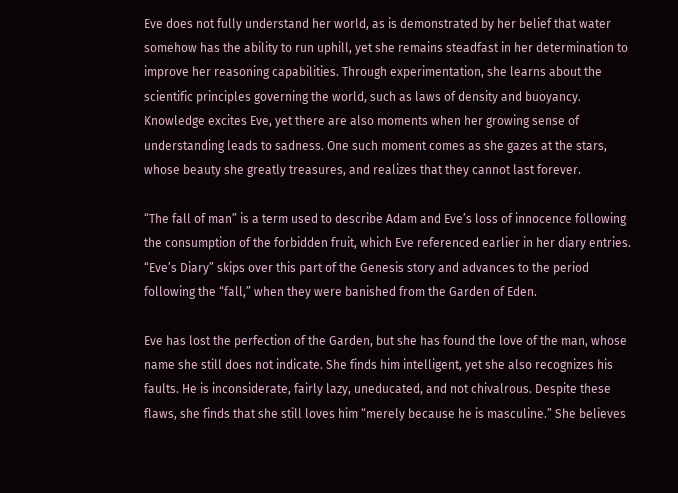Eve does not fully understand her world, as is demonstrated by her belief that water somehow has the ability to run uphill, yet she remains steadfast in her determination to improve her reasoning capabilities. Through experimentation, she learns about the scientific principles governing the world, such as laws of density and buoyancy. Knowledge excites Eve, yet there are also moments when her growing sense of understanding leads to sadness. One such moment comes as she gazes at the stars, whose beauty she greatly treasures, and realizes that they cannot last forever.

“The fall of man” is a term used to describe Adam and Eve’s loss of innocence following the consumption of the forbidden fruit, which Eve referenced earlier in her diary entries. “Eve’s Diary” skips over this part of the Genesis story and advances to the period following the “fall,” when they were banished from the Garden of Eden.

Eve has lost the perfection of the Garden, but she has found the love of the man, whose name she still does not indicate. She finds him intelligent, yet she also recognizes his faults. He is inconsiderate, fairly lazy, uneducated, and not chivalrous. Despite these flaws, she finds that she still loves him “merely because he is masculine.” She believes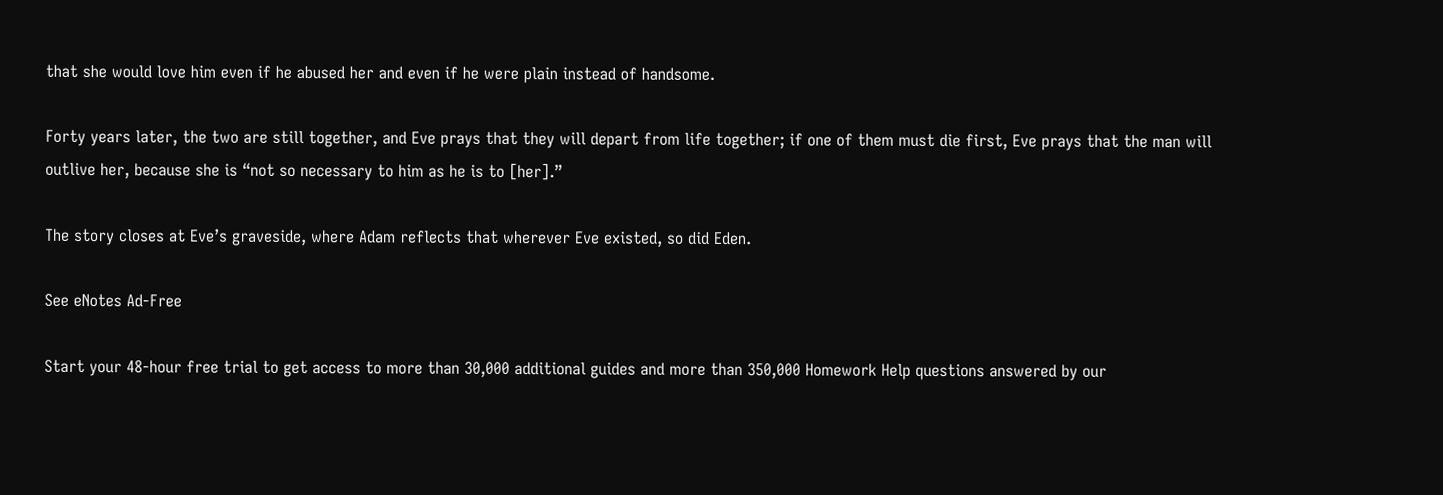that she would love him even if he abused her and even if he were plain instead of handsome.

Forty years later, the two are still together, and Eve prays that they will depart from life together; if one of them must die first, Eve prays that the man will outlive her, because she is “not so necessary to him as he is to [her].”

The story closes at Eve’s graveside, where Adam reflects that wherever Eve existed, so did Eden.

See eNotes Ad-Free

Start your 48-hour free trial to get access to more than 30,000 additional guides and more than 350,000 Homework Help questions answered by our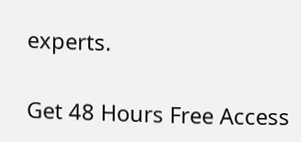experts.

Get 48 Hours Free Access